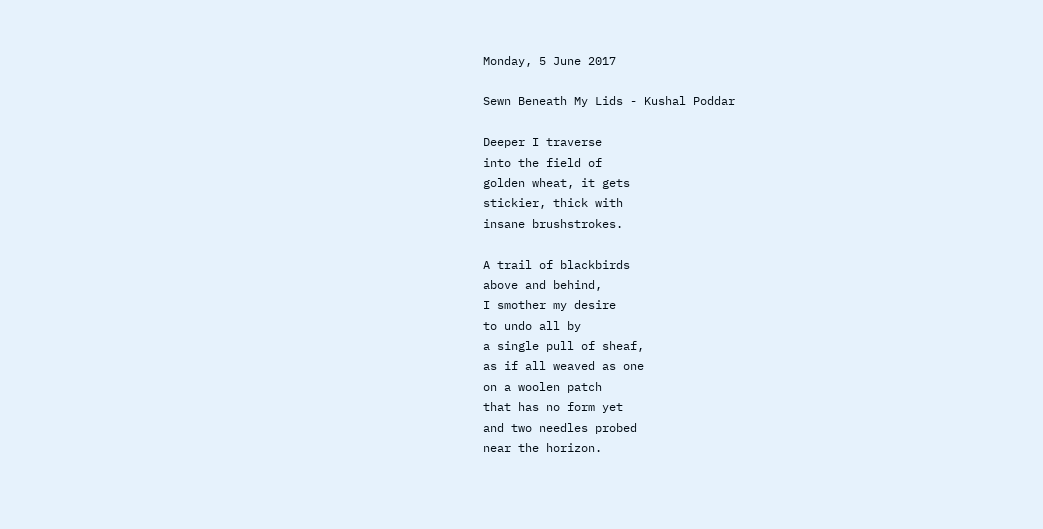Monday, 5 June 2017

Sewn Beneath My Lids - Kushal Poddar

Deeper I traverse
into the field of
golden wheat, it gets
stickier, thick with
insane brushstrokes.

A trail of blackbirds
above and behind,
I smother my desire
to undo all by
a single pull of sheaf,
as if all weaved as one
on a woolen patch
that has no form yet
and two needles probed
near the horizon.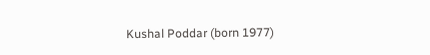Kushal Poddar (born 1977)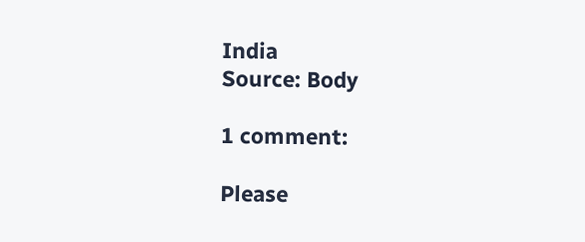India
Source: Body

1 comment:

Please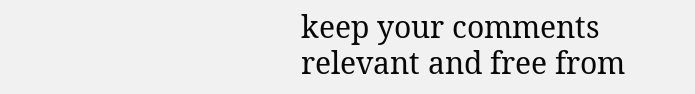keep your comments relevant and free from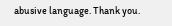abusive language. Thank you.